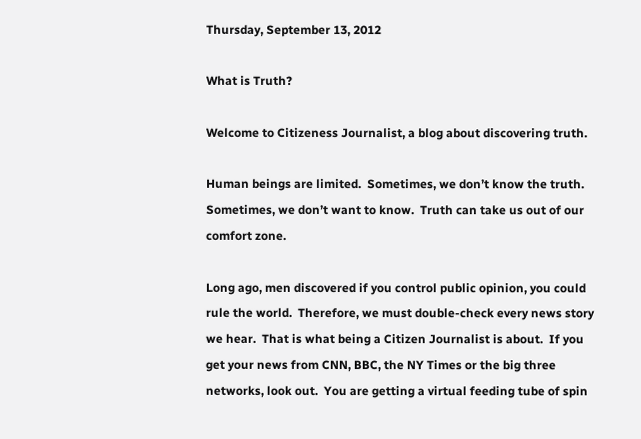Thursday, September 13, 2012

What is Truth?

Welcome to Citizeness Journalist, a blog about discovering truth.

Human beings are limited.  Sometimes, we don’t know the truth.  Sometimes, we don’t want to know.  Truth can take us out of our comfort zone.

Long ago, men discovered if you control public opinion, you could rule the world.  Therefore, we must double-check every news story we hear.  That is what being a Citizen Journalist is about.  If you get your news from CNN, BBC, the NY Times or the big three networks, look out.  You are getting a virtual feeding tube of spin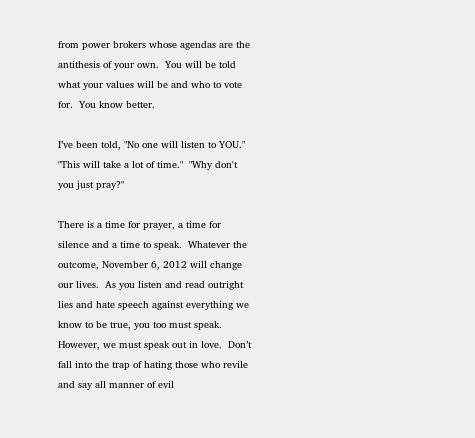from power brokers whose agendas are the antithesis of your own.  You will be told what your values will be and who to vote for.  You know better.

I’ve been told, "No one will listen to YOU."  "This will take a lot of time."  "Why don't you just pray?"

There is a time for prayer, a time for silence and a time to speak.  Whatever the outcome, November 6, 2012 will change our lives.  As you listen and read outright lies and hate speech against everything we know to be true, you too must speak.  However, we must speak out in love.  Don’t fall into the trap of hating those who revile and say all manner of evil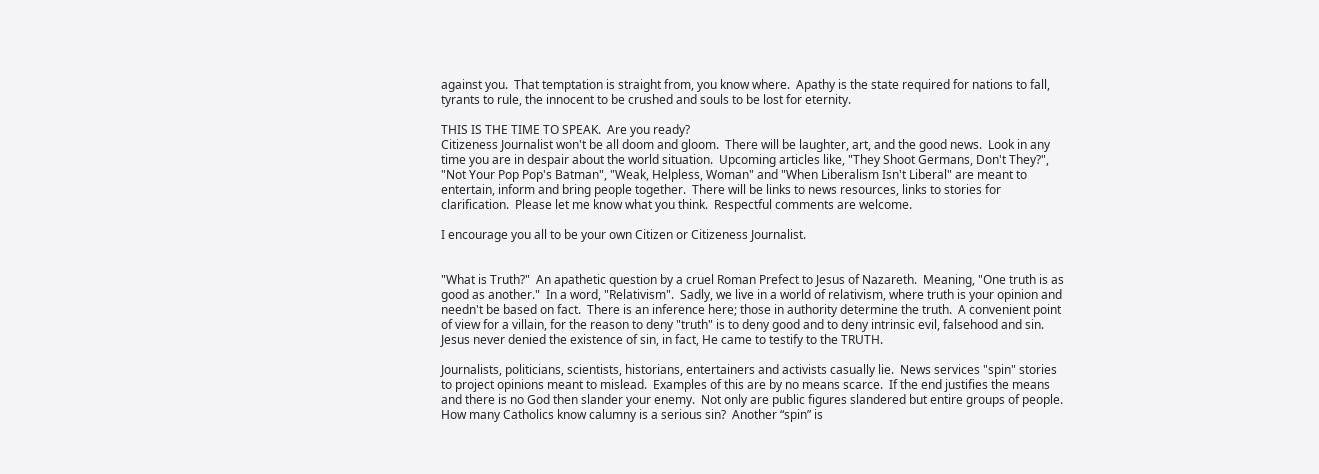against you.  That temptation is straight from, you know where.  Apathy is the state required for nations to fall, tyrants to rule, the innocent to be crushed and souls to be lost for eternity.

THIS IS THE TIME TO SPEAK.  Are you ready?
Citizeness Journalist won't be all doom and gloom.  There will be laughter, art, and the good news.  Look in any time you are in despair about the world situation.  Upcoming articles like, "They Shoot Germans, Don't They?", "Not Your Pop Pop's Batman", "Weak, Helpless, Woman" and "When Liberalism Isn't Liberal" are meant to entertain, inform and bring people together.  There will be links to news resources, links to stories for clarification.  Please let me know what you think.  Respectful comments are welcome.

I encourage you all to be your own Citizen or Citizeness Journalist.


"What is Truth?"  An apathetic question by a cruel Roman Prefect to Jesus of Nazareth.  Meaning, "One truth is as good as another."  In a word, "Relativism".  Sadly, we live in a world of relativism, where truth is your opinion and needn't be based on fact.  There is an inference here; those in authority determine the truth.  A convenient point of view for a villain, for the reason to deny "truth" is to deny good and to deny intrinsic evil, falsehood and sin.  Jesus never denied the existence of sin, in fact, He came to testify to the TRUTH.

Journalists, politicians, scientists, historians, entertainers and activists casually lie.  News services "spin" stories to project opinions meant to mislead.  Examples of this are by no means scarce.  If the end justifies the means and there is no God then slander your enemy.  Not only are public figures slandered but entire groups of people.  How many Catholics know calumny is a serious sin?  Another “spin” is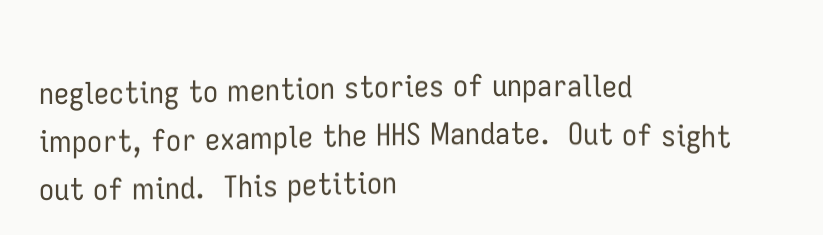neglecting to mention stories of unparalled import, for example the HHS Mandate.  Out of sight out of mind.  This petition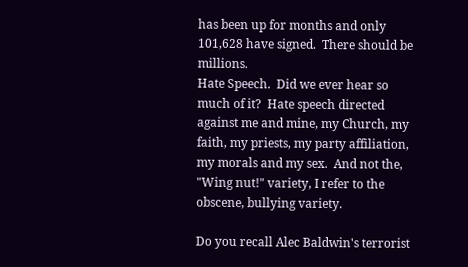has been up for months and only 101,628 have signed.  There should be millions.
Hate Speech.  Did we ever hear so much of it?  Hate speech directed against me and mine, my Church, my faith, my priests, my party affiliation, my morals and my sex.  And not the, "Wing nut!" variety, I refer to the obscene, bullying variety.

Do you recall Alec Baldwin's terrorist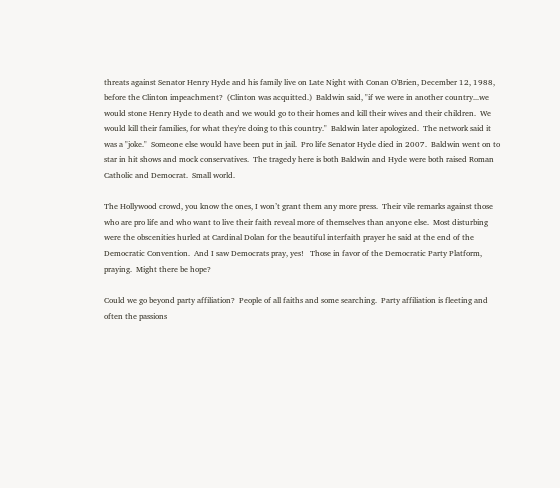threats against Senator Henry Hyde and his family live on Late Night with Conan O'Brien, December 12, 1988, before the Clinton impeachment?  (Clinton was acquitted.)  Baldwin said, "if we were in another country...we would stone Henry Hyde to death and we would go to their homes and kill their wives and their children.  We would kill their families, for what they're doing to this country."  Baldwin later apologized.  The network said it was a "joke."  Someone else would have been put in jail.  Pro life Senator Hyde died in 2007.  Baldwin went on to star in hit shows and mock conservatives.  The tragedy here is both Baldwin and Hyde were both raised Roman Catholic and Democrat.  Small world.

The Hollywood crowd, you know the ones, I won’t grant them any more press.  Their vile remarks against those who are pro life and who want to live their faith reveal more of themselves than anyone else.  Most disturbing were the obscenities hurled at Cardinal Dolan for the beautiful interfaith prayer he said at the end of the Democratic Convention.  And I saw Democrats pray, yes!   Those in favor of the Democratic Party Platform, praying.  Might there be hope?

Could we go beyond party affiliation?  People of all faiths and some searching.  Party affiliation is fleeting and often the passions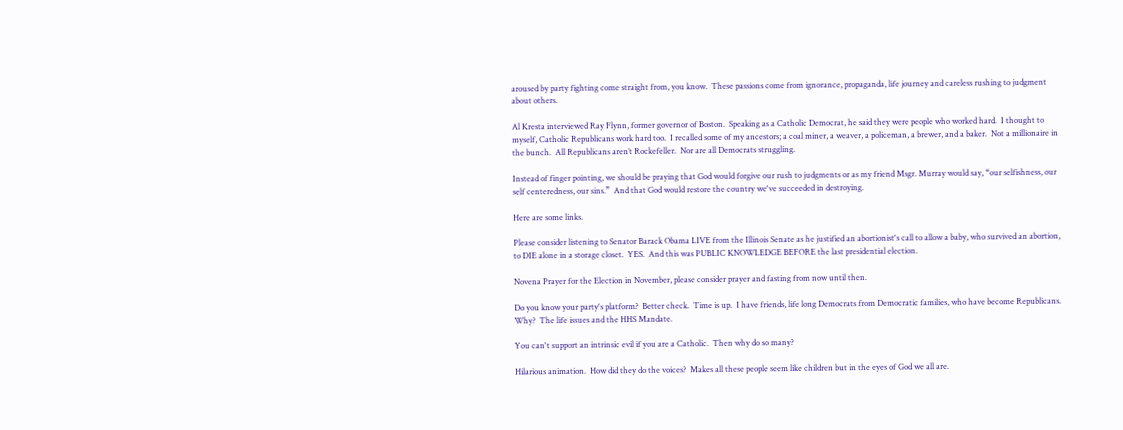aroused by party fighting come straight from, you know.  These passions come from ignorance, propaganda, life journey and careless rushing to judgment about others.

Al Kresta interviewed Ray Flynn, former governor of Boston.  Speaking as a Catholic Democrat, he said they were people who worked hard.  I thought to myself, Catholic Republicans work hard too.  I recalled some of my ancestors; a coal miner, a weaver, a policeman, a brewer, and a baker.  Not a millionaire in the bunch.  All Republicans aren’t Rockefeller.  Nor are all Democrats struggling.

Instead of finger pointing, we should be praying that God would forgive our rush to judgments or as my friend Msgr. Murray would say, “our selfishness, our self centeredness, our sins.”  And that God would restore the country we've succeeded in destroying.

Here are some links.

Please consider listening to Senator Barack Obama LIVE from the Illinois Senate as he justified an abortionist's call to allow a baby, who survived an abortion, to DIE alone in a storage closet.  YES.  And this was PUBLIC KNOWLEDGE BEFORE the last presidential election.

Novena Prayer for the Election in November, please consider prayer and fasting from now until then.

Do you know your party's platform?  Better check.  Time is up.  I have friends, life long Democrats from Democratic families, who have become Republicans.  Why?  The life issues and the HHS Mandate.

You can't support an intrinsic evil if you are a Catholic.  Then why do so many?

Hilarious animation.  How did they do the voices?  Makes all these people seem like children but in the eyes of God we all are.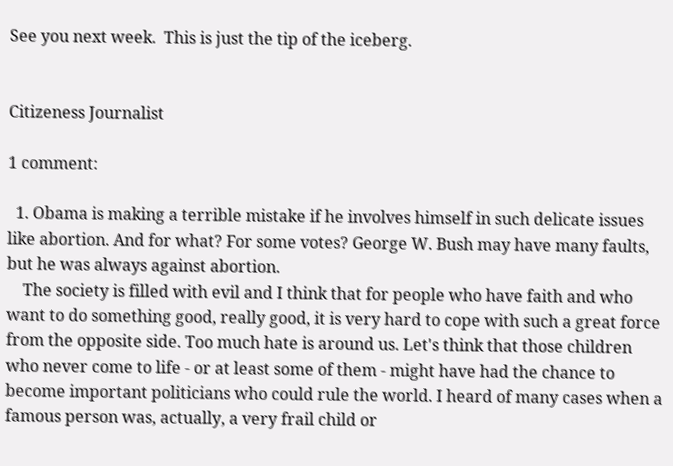See you next week.  This is just the tip of the iceberg.


Citizeness Journalist

1 comment:

  1. Obama is making a terrible mistake if he involves himself in such delicate issues like abortion. And for what? For some votes? George W. Bush may have many faults, but he was always against abortion.
    The society is filled with evil and I think that for people who have faith and who want to do something good, really good, it is very hard to cope with such a great force from the opposite side. Too much hate is around us. Let's think that those children who never come to life - or at least some of them - might have had the chance to become important politicians who could rule the world. I heard of many cases when a famous person was, actually, a very frail child or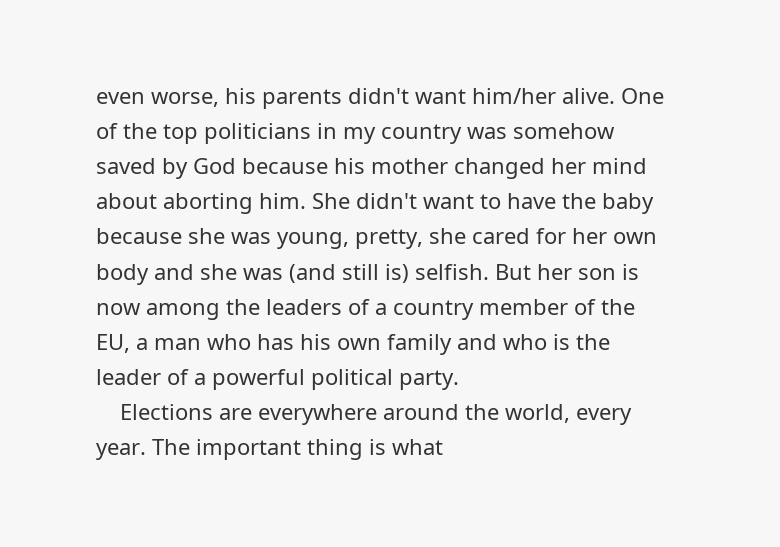even worse, his parents didn't want him/her alive. One of the top politicians in my country was somehow saved by God because his mother changed her mind about aborting him. She didn't want to have the baby because she was young, pretty, she cared for her own body and she was (and still is) selfish. But her son is now among the leaders of a country member of the EU, a man who has his own family and who is the leader of a powerful political party.
    Elections are everywhere around the world, every year. The important thing is what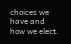choices we have and how we elect.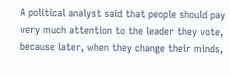A political analyst said that people should pay very much attention to the leader they vote, because later, when they change their minds,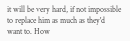it will be very hard, if not impossible to replace him as much as they'd want to. How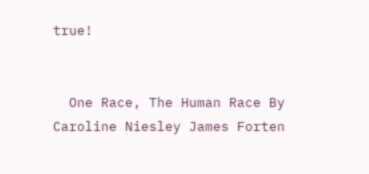true!


  One Race, The Human Race By Caroline Niesley James Forten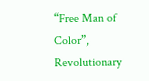“Free Man of Color”, Revolutionary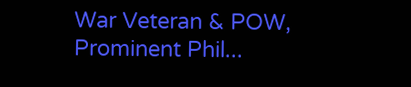War Veteran & POW, Prominent Phil...